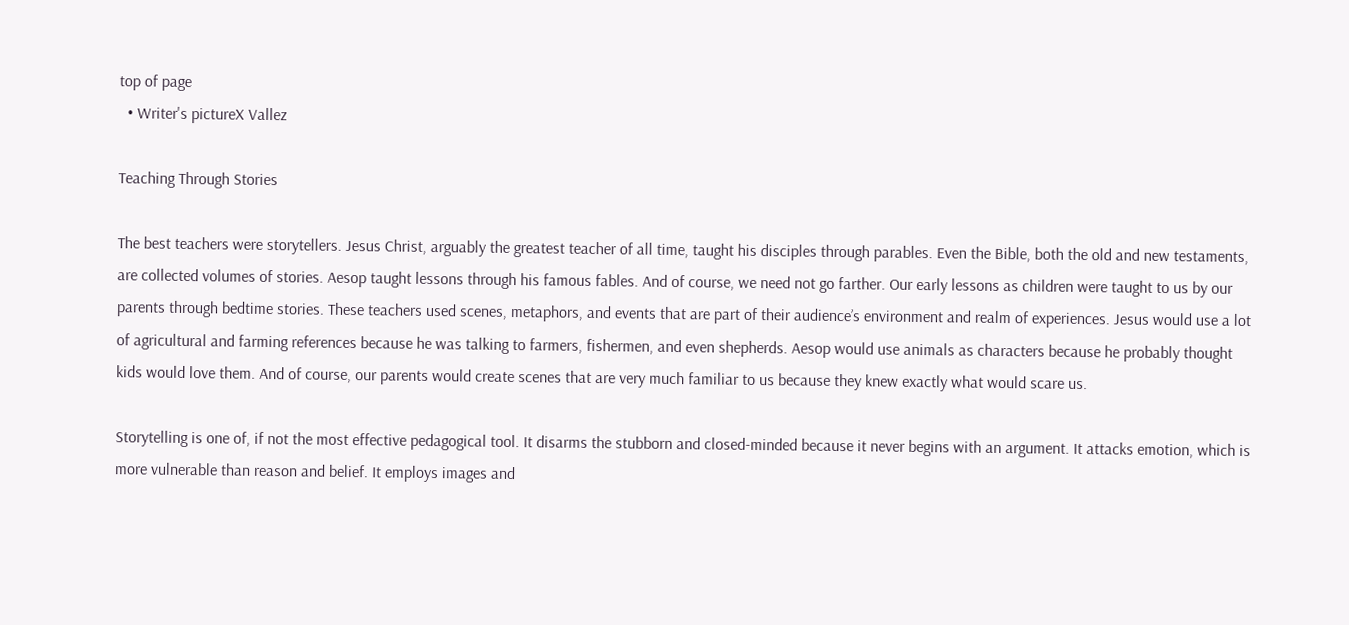top of page
  • Writer's pictureX Vallez

Teaching Through Stories

The best teachers were storytellers. Jesus Christ, arguably the greatest teacher of all time, taught his disciples through parables. Even the Bible, both the old and new testaments, are collected volumes of stories. Aesop taught lessons through his famous fables. And of course, we need not go farther. Our early lessons as children were taught to us by our parents through bedtime stories. These teachers used scenes, metaphors, and events that are part of their audience’s environment and realm of experiences. Jesus would use a lot of agricultural and farming references because he was talking to farmers, fishermen, and even shepherds. Aesop would use animals as characters because he probably thought kids would love them. And of course, our parents would create scenes that are very much familiar to us because they knew exactly what would scare us.

Storytelling is one of, if not the most effective pedagogical tool. It disarms the stubborn and closed-minded because it never begins with an argument. It attacks emotion, which is more vulnerable than reason and belief. It employs images and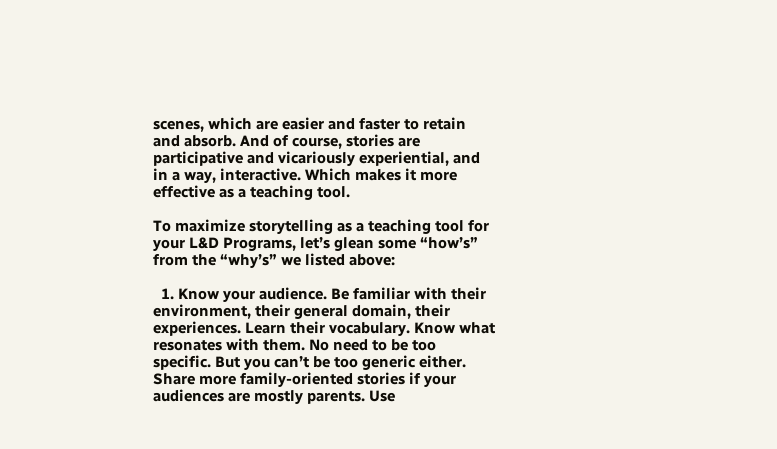scenes, which are easier and faster to retain and absorb. And of course, stories are participative and vicariously experiential, and in a way, interactive. Which makes it more effective as a teaching tool.

To maximize storytelling as a teaching tool for your L&D Programs, let’s glean some “how’s” from the “why’s” we listed above:

  1. Know your audience. Be familiar with their environment, their general domain, their experiences. Learn their vocabulary. Know what resonates with them. No need to be too specific. But you can’t be too generic either. Share more family-oriented stories if your audiences are mostly parents. Use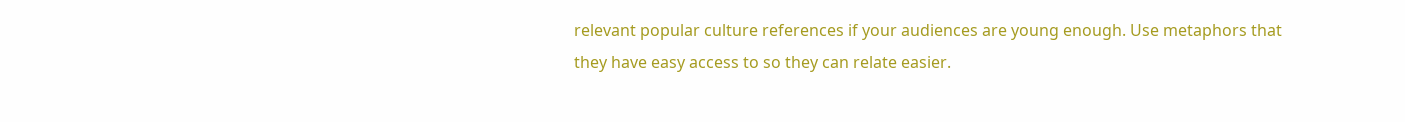relevant popular culture references if your audiences are young enough. Use metaphors that they have easy access to so they can relate easier.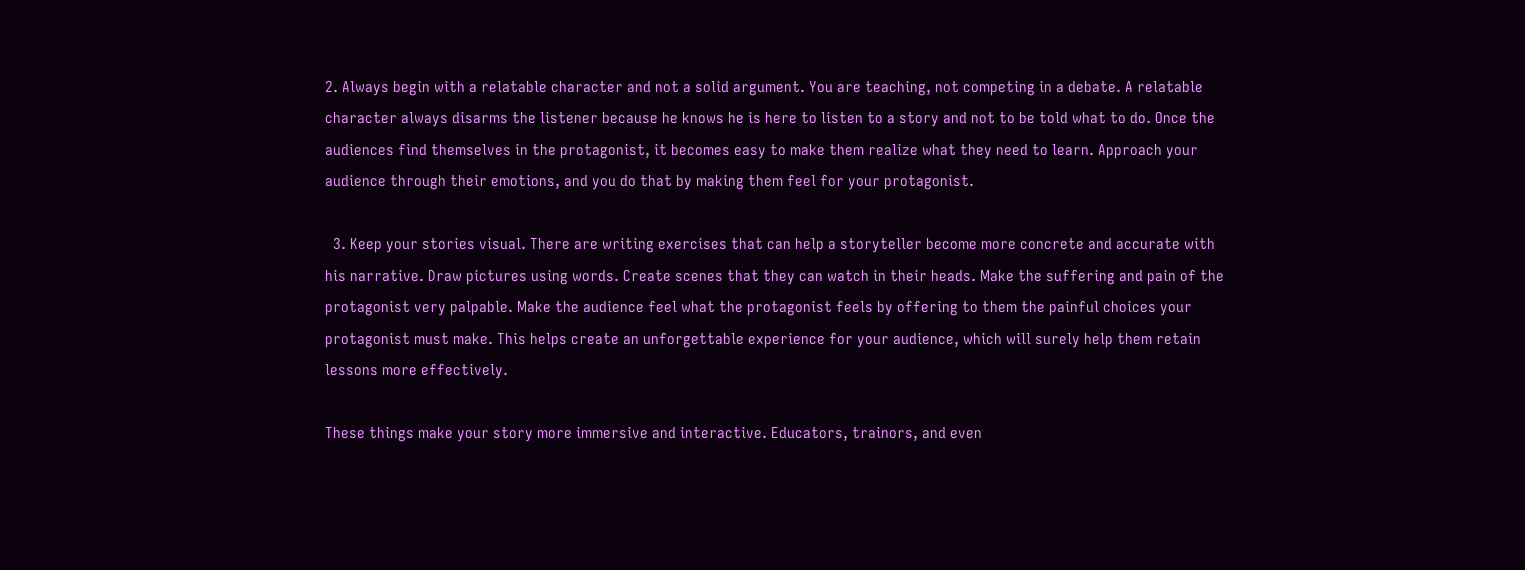2. Always begin with a relatable character and not a solid argument. You are teaching, not competing in a debate. A relatable character always disarms the listener because he knows he is here to listen to a story and not to be told what to do. Once the audiences find themselves in the protagonist, it becomes easy to make them realize what they need to learn. Approach your audience through their emotions, and you do that by making them feel for your protagonist.

  3. Keep your stories visual. There are writing exercises that can help a storyteller become more concrete and accurate with his narrative. Draw pictures using words. Create scenes that they can watch in their heads. Make the suffering and pain of the protagonist very palpable. Make the audience feel what the protagonist feels by offering to them the painful choices your protagonist must make. This helps create an unforgettable experience for your audience, which will surely help them retain lessons more effectively.

These things make your story more immersive and interactive. Educators, trainors, and even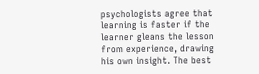psychologists agree that learning is faster if the learner gleans the lesson from experience, drawing his own insight. The best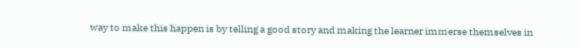way to make this happen is by telling a good story and making the learner immerse themselves in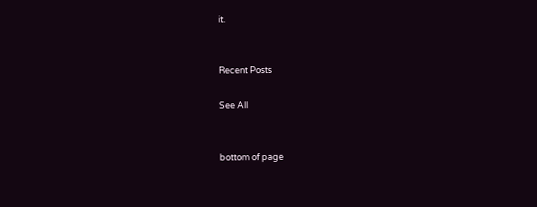it.


Recent Posts

See All


bottom of page